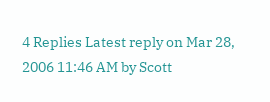4 Replies Latest reply on Mar 28, 2006 11:46 AM by Scott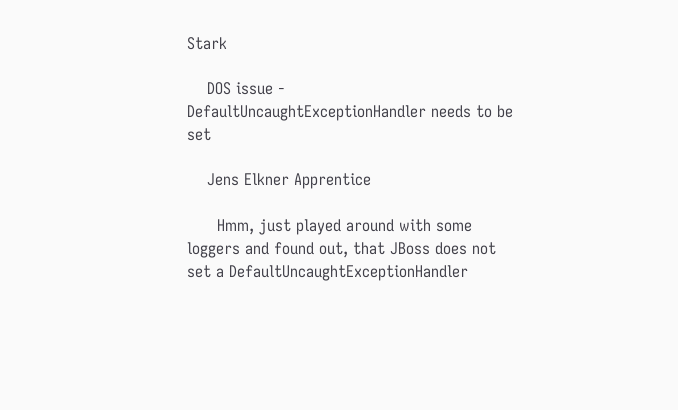Stark

    DOS issue - DefaultUncaughtExceptionHandler needs to be set

    Jens Elkner Apprentice

      Hmm, just played around with some loggers and found out, that JBoss does not set a DefaultUncaughtExceptionHandler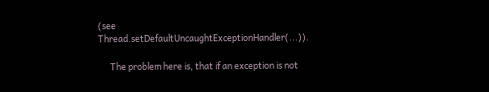(see Thread.setDefaultUncaughtExceptionHandler(...)).

      The problem here is, that if an exception is not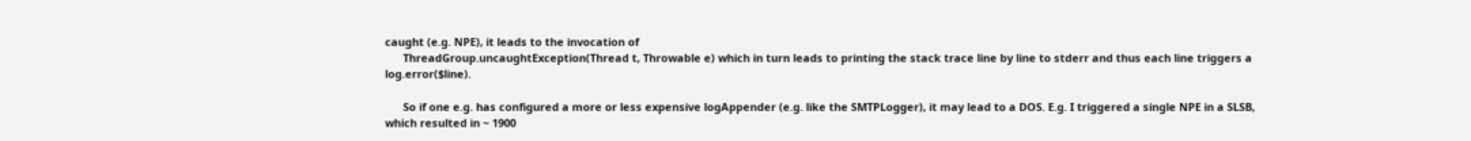caught (e.g. NPE), it leads to the invocation of
      ThreadGroup.uncaughtException(Thread t, Throwable e) which in turn leads to printing the stack trace line by line to stderr and thus each line triggers a log.error($line).

      So if one e.g. has configured a more or less expensive logAppender (e.g. like the SMTPLogger), it may lead to a DOS. E.g. I triggered a single NPE in a SLSB, which resulted in ~ 1900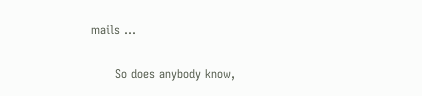mails ...

      So does anybody know,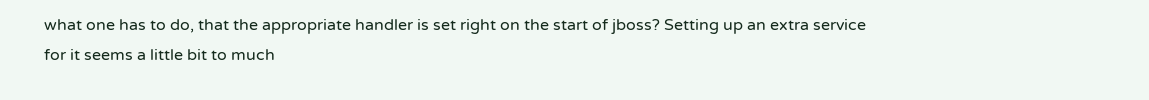what one has to do, that the appropriate handler is set right on the start of jboss? Setting up an extra service for it seems a little bit to much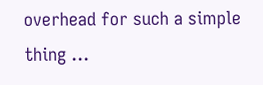overhead for such a simple thing ...